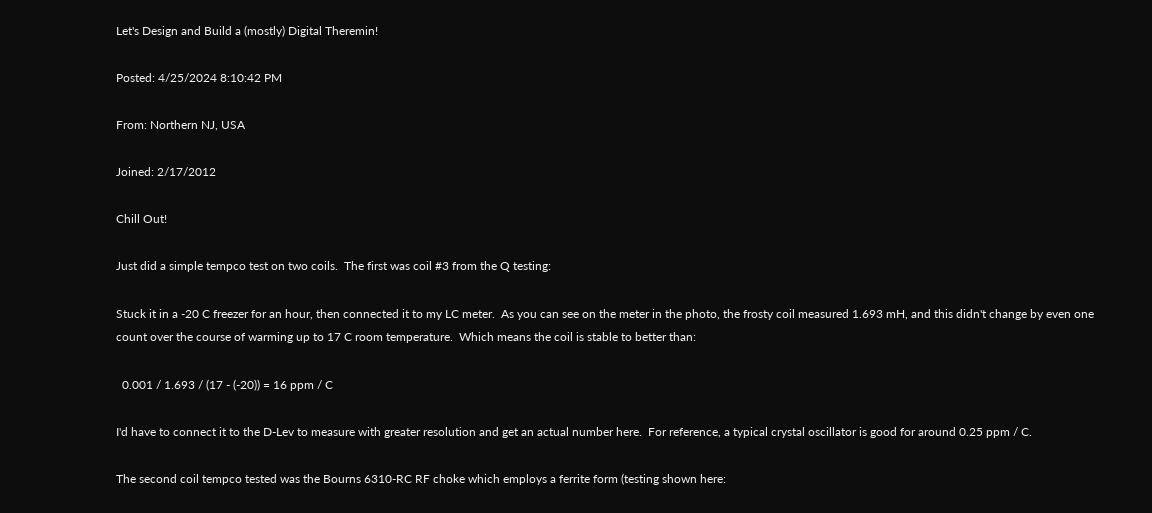Let's Design and Build a (mostly) Digital Theremin!

Posted: 4/25/2024 8:10:42 PM

From: Northern NJ, USA

Joined: 2/17/2012

Chill Out!

Just did a simple tempco test on two coils.  The first was coil #3 from the Q testing:

Stuck it in a -20 C freezer for an hour, then connected it to my LC meter.  As you can see on the meter in the photo, the frosty coil measured 1.693 mH, and this didn't change by even one count over the course of warming up to 17 C room temperature.  Which means the coil is stable to better than:

  0.001 / 1.693 / (17 - (-20)) = 16 ppm / C

I'd have to connect it to the D-Lev to measure with greater resolution and get an actual number here.  For reference, a typical crystal oscillator is good for around 0.25 ppm / C.

The second coil tempco tested was the Bourns 6310-RC RF choke which employs a ferrite form (testing shown here: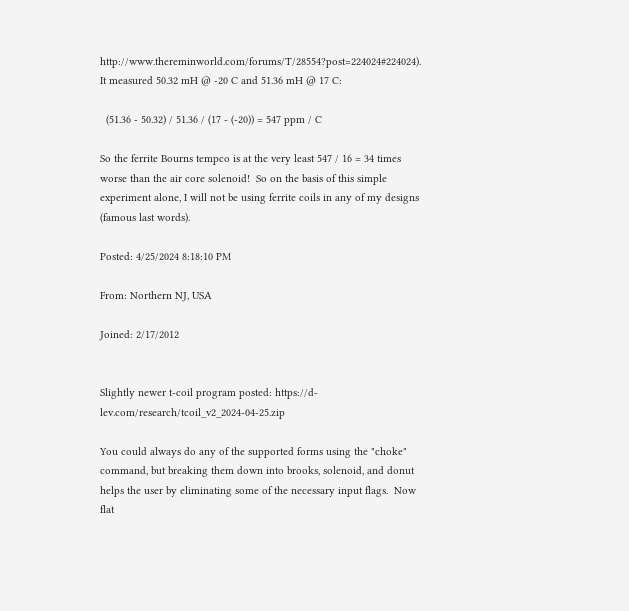http://www.thereminworld.com/forums/T/28554?post=224024#224024).  It measured 50.32 mH @ -20 C and 51.36 mH @ 17 C:

  (51.36 - 50.32) / 51.36 / (17 - (-20)) = 547 ppm / C

So the ferrite Bourns tempco is at the very least 547 / 16 = 34 times worse than the air core solenoid!  So on the basis of this simple experiment alone, I will not be using ferrite coils in any of my designs (famous last words).

Posted: 4/25/2024 8:18:10 PM

From: Northern NJ, USA

Joined: 2/17/2012


Slightly newer t-coil program posted: https://d-lev.com/research/tcoil_v2_2024-04-25.zip

You could always do any of the supported forms using the "choke" command, but breaking them down into brooks, solenoid, and donut helps the user by eliminating some of the necessary input flags.  Now flat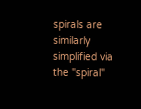spirals are similarly simplified via the "spiral"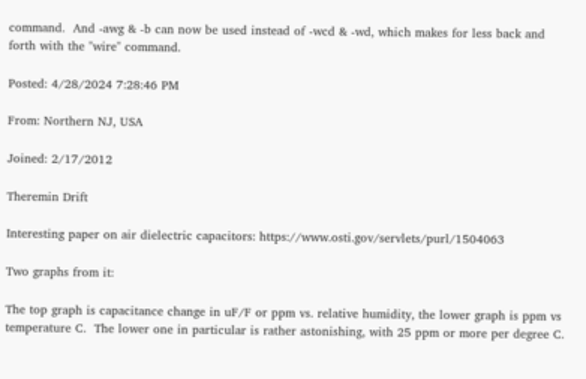command.  And -awg & -b can now be used instead of -wcd & -wd, which makes for less back and forth with the "wire" command.

Posted: 4/28/2024 7:28:46 PM

From: Northern NJ, USA

Joined: 2/17/2012

Theremin Drift

Interesting paper on air dielectric capacitors: https://www.osti.gov/servlets/purl/1504063

Two graphs from it:

The top graph is capacitance change in uF/F or ppm vs. relative humidity, the lower graph is ppm vs temperature C.  The lower one in particular is rather astonishing, with 25 ppm or more per degree C.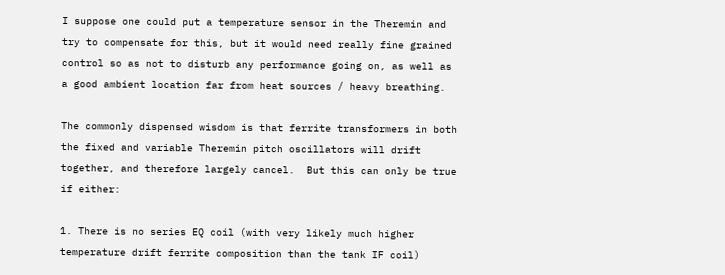I suppose one could put a temperature sensor in the Theremin and try to compensate for this, but it would need really fine grained control so as not to disturb any performance going on, as well as a good ambient location far from heat sources / heavy breathing.

The commonly dispensed wisdom is that ferrite transformers in both the fixed and variable Theremin pitch oscillators will drift together, and therefore largely cancel.  But this can only be true if either:

1. There is no series EQ coil (with very likely much higher temperature drift ferrite composition than the tank IF coil)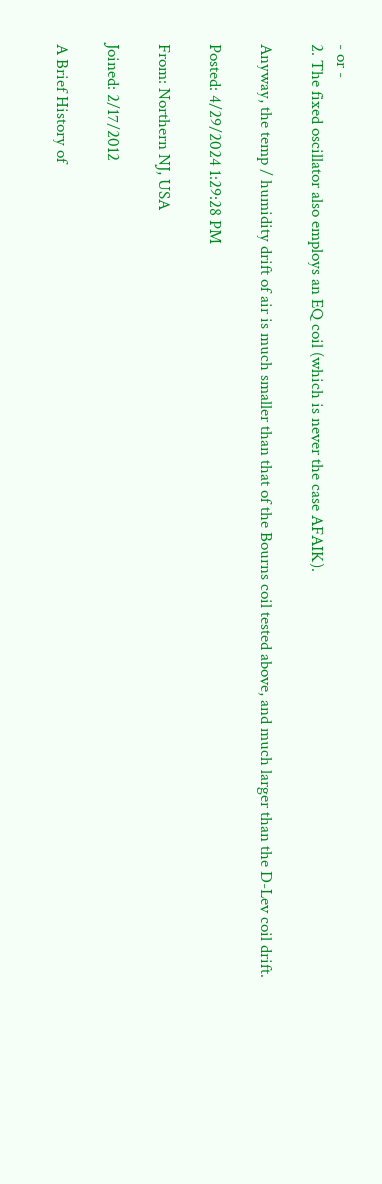- or -
2. The fixed oscillator also employs an EQ coil (which is never the case AFAIK).

Anyway, the temp / humidity drift of air is much smaller than that of the Bourns coil tested above, and much larger than the D-Lev coil drift.

Posted: 4/29/2024 1:29:28 PM

From: Northern NJ, USA

Joined: 2/17/2012

A Brief History of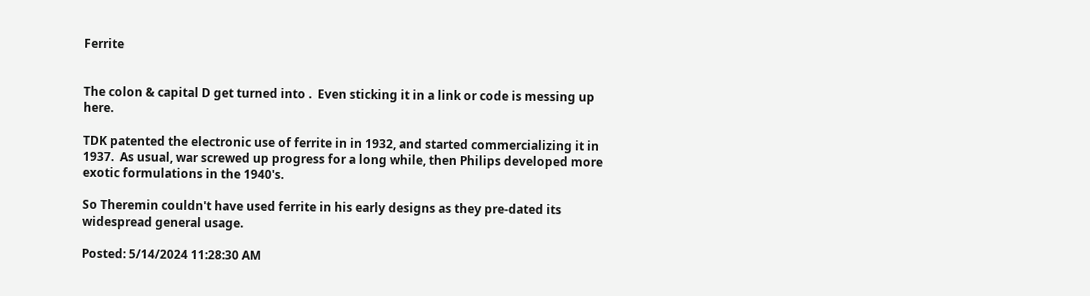Ferrite


The colon & capital D get turned into .  Even sticking it in a link or code is messing up here.

TDK patented the electronic use of ferrite in in 1932, and started commercializing it in 1937.  As usual, war screwed up progress for a long while, then Philips developed more exotic formulations in the 1940's.

So Theremin couldn't have used ferrite in his early designs as they pre-dated its widespread general usage.

Posted: 5/14/2024 11:28:30 AM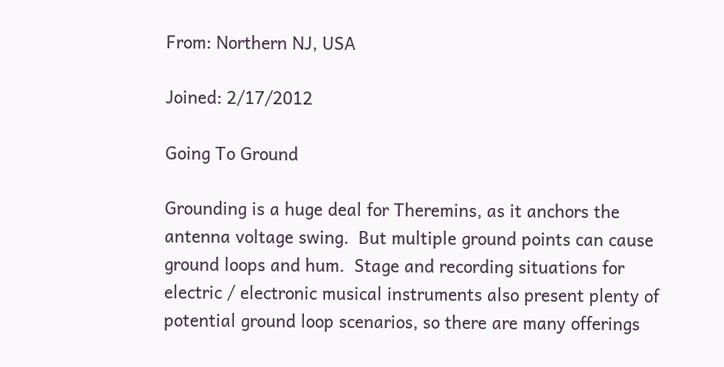From: Northern NJ, USA

Joined: 2/17/2012

Going To Ground

Grounding is a huge deal for Theremins, as it anchors the antenna voltage swing.  But multiple ground points can cause ground loops and hum.  Stage and recording situations for electric / electronic musical instruments also present plenty of potential ground loop scenarios, so there are many offerings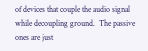of devices that couple the audio signal while decoupling ground.  The passive ones are just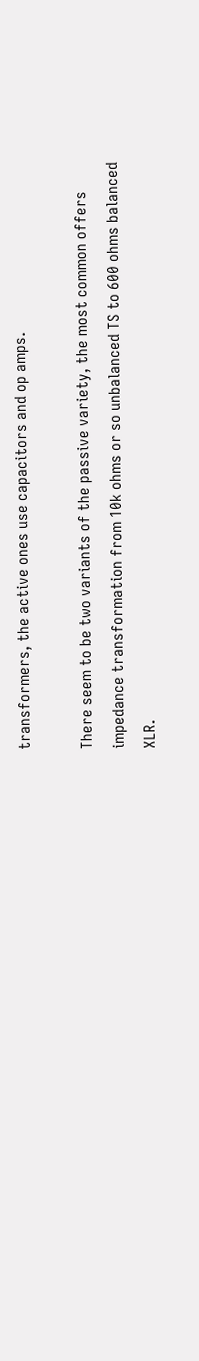transformers, the active ones use capacitors and op amps.

There seem to be two variants of the passive variety, the most common offers impedance transformation from 10k ohms or so unbalanced TS to 600 ohms balanced XLR.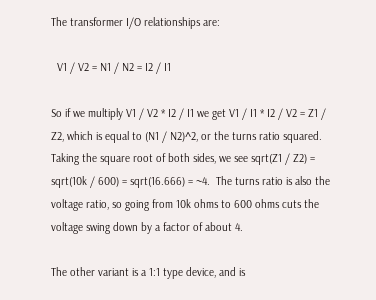The transformer I/O relationships are:

  V1 / V2 = N1 / N2 = I2 / I1

So if we multiply V1 / V2 * I2 / I1 we get V1 / I1 * I2 / V2 = Z1 / Z2, which is equal to (N1 / N2)^2, or the turns ratio squared.  Taking the square root of both sides, we see sqrt(Z1 / Z2) = sqrt(10k / 600) = sqrt(16.666) = ~4.  The turns ratio is also the voltage ratio, so going from 10k ohms to 600 ohms cuts the voltage swing down by a factor of about 4.

The other variant is a 1:1 type device, and is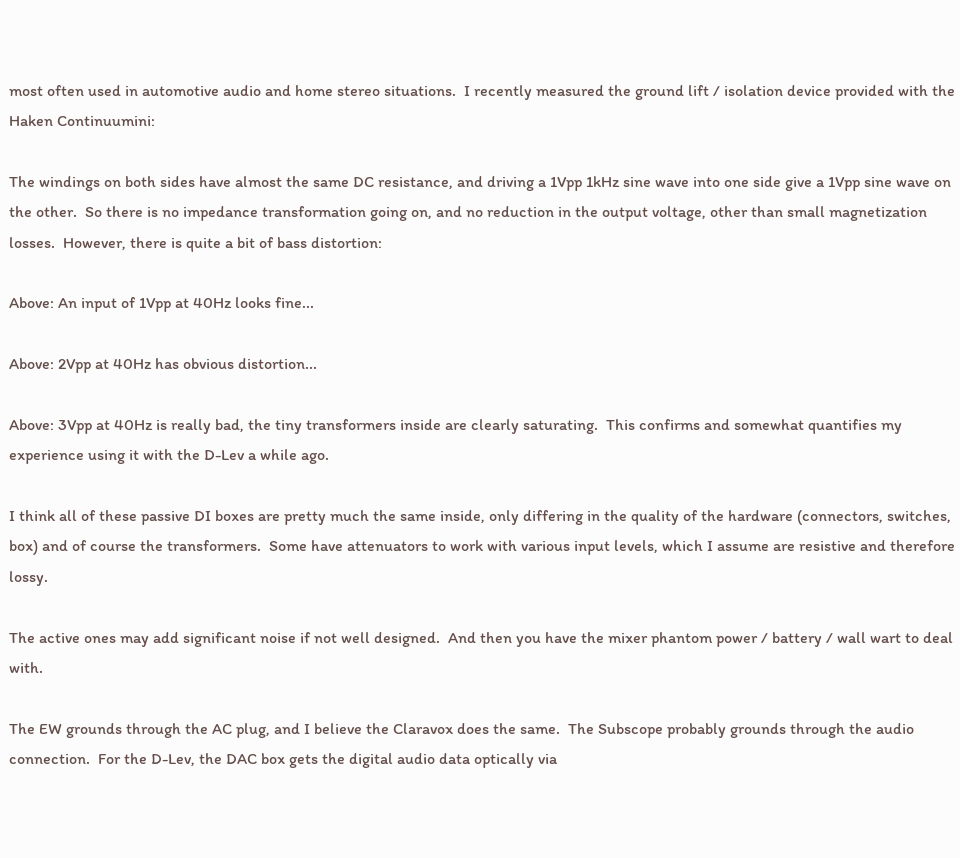most often used in automotive audio and home stereo situations.  I recently measured the ground lift / isolation device provided with the Haken Continuumini:

The windings on both sides have almost the same DC resistance, and driving a 1Vpp 1kHz sine wave into one side give a 1Vpp sine wave on the other.  So there is no impedance transformation going on, and no reduction in the output voltage, other than small magnetization losses.  However, there is quite a bit of bass distortion:

Above: An input of 1Vpp at 40Hz looks fine...

Above: 2Vpp at 40Hz has obvious distortion...

Above: 3Vpp at 40Hz is really bad, the tiny transformers inside are clearly saturating.  This confirms and somewhat quantifies my experience using it with the D-Lev a while ago.

I think all of these passive DI boxes are pretty much the same inside, only differing in the quality of the hardware (connectors, switches, box) and of course the transformers.  Some have attenuators to work with various input levels, which I assume are resistive and therefore lossy.

The active ones may add significant noise if not well designed.  And then you have the mixer phantom power / battery / wall wart to deal with.

The EW grounds through the AC plug, and I believe the Claravox does the same.  The Subscope probably grounds through the audio connection.  For the D-Lev, the DAC box gets the digital audio data optically via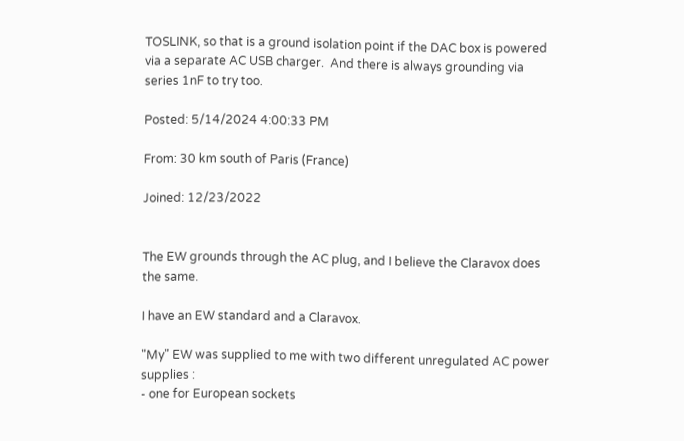TOSLINK, so that is a ground isolation point if the DAC box is powered via a separate AC USB charger.  And there is always grounding via series 1nF to try too.

Posted: 5/14/2024 4:00:33 PM

From: 30 km south of Paris (France)

Joined: 12/23/2022


The EW grounds through the AC plug, and I believe the Claravox does the same.

I have an EW standard and a Claravox.

"My" EW was supplied to me with two different unregulated AC power supplies :
- one for European sockets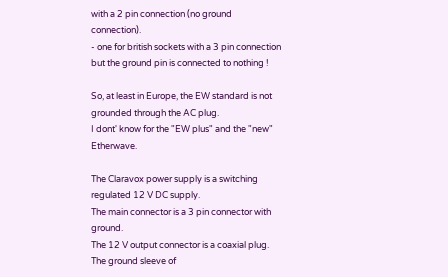with a 2 pin connection (no ground connection).
- one for british sockets with a 3 pin connection but the ground pin is connected to nothing !

So, at least in Europe, the EW standard is not grounded through the AC plug.
I dont' know for the "EW plus" and the "new" Etherwave.

The Claravox power supply is a switching regulated 12 V DC supply.
The main connector is a 3 pin connector with ground.
The 12 V output connector is a coaxial plug. The ground sleeve of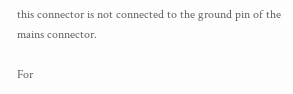this connector is not connected to the ground pin of the mains connector.

For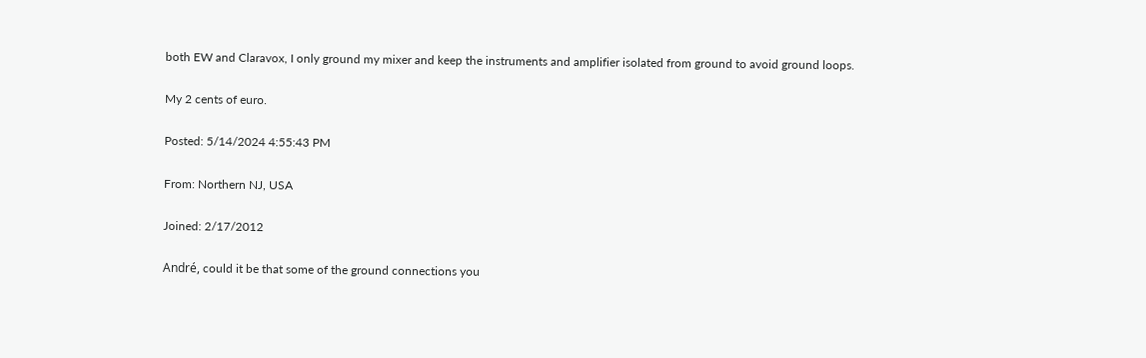both EW and Claravox, I only ground my mixer and keep the instruments and amplifier isolated from ground to avoid ground loops.

My 2 cents of euro.

Posted: 5/14/2024 4:55:43 PM

From: Northern NJ, USA

Joined: 2/17/2012

André, could it be that some of the ground connections you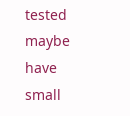tested maybe have small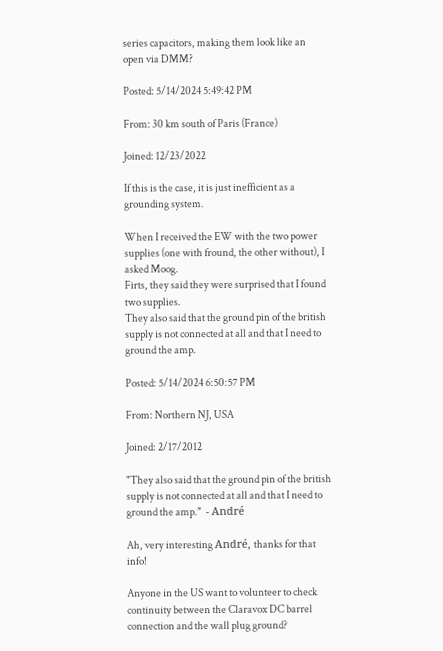series capacitors, making them look like an open via DMM?

Posted: 5/14/2024 5:49:42 PM

From: 30 km south of Paris (France)

Joined: 12/23/2022

If this is the case, it is just inefficient as a grounding system.

When I received the EW with the two power supplies (one with fround, the other without), I asked Moog.
Firts, they said they were surprised that I found two supplies.
They also said that the ground pin of the british supply is not connected at all and that I need to ground the amp.

Posted: 5/14/2024 6:50:57 PM

From: Northern NJ, USA

Joined: 2/17/2012

"They also said that the ground pin of the british supply is not connected at all and that I need to ground the amp."  - André

Ah, very interesting André, thanks for that info!

Anyone in the US want to volunteer to check continuity between the Claravox DC barrel connection and the wall plug ground?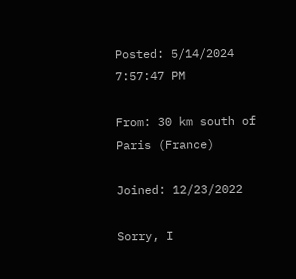Posted: 5/14/2024 7:57:47 PM

From: 30 km south of Paris (France)

Joined: 12/23/2022

Sorry, I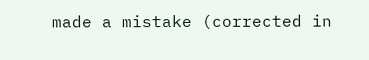made a mistake (corrected in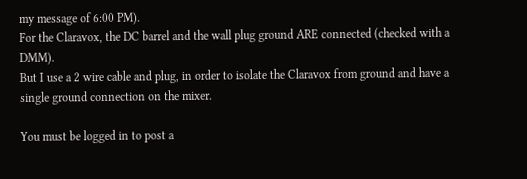my message of 6:00 PM).
For the Claravox, the DC barrel and the wall plug ground ARE connected (checked with a DMM).
But I use a 2 wire cable and plug, in order to isolate the Claravox from ground and have a single ground connection on the mixer.

You must be logged in to post a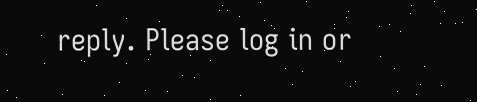reply. Please log in or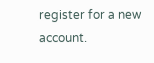register for a new account.